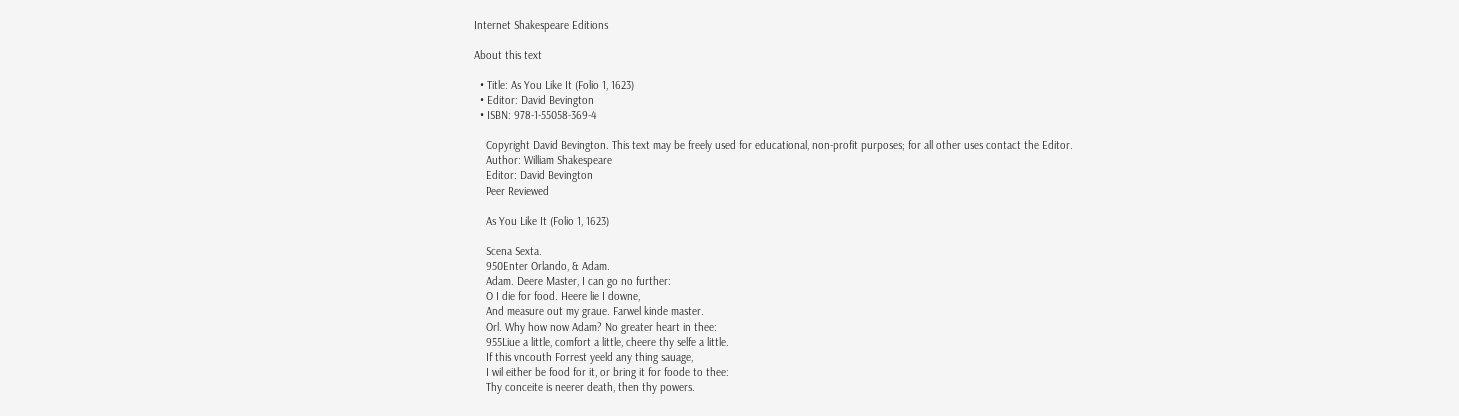Internet Shakespeare Editions

About this text

  • Title: As You Like It (Folio 1, 1623)
  • Editor: David Bevington
  • ISBN: 978-1-55058-369-4

    Copyright David Bevington. This text may be freely used for educational, non-profit purposes; for all other uses contact the Editor.
    Author: William Shakespeare
    Editor: David Bevington
    Peer Reviewed

    As You Like It (Folio 1, 1623)

    Scena Sexta.
    950Enter Orlando, & Adam.
    Adam. Deere Master, I can go no further:
    O I die for food. Heere lie I downe,
    And measure out my graue. Farwel kinde master.
    Orl. Why how now Adam? No greater heart in thee:
    955Liue a little, comfort a little, cheere thy selfe a little.
    If this vncouth Forrest yeeld any thing sauage,
    I wil either be food for it, or bring it for foode to thee:
    Thy conceite is neerer death, then thy powers.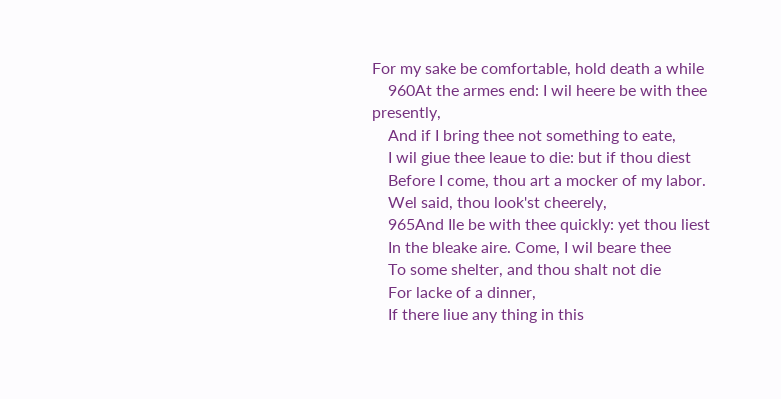For my sake be comfortable, hold death a while
    960At the armes end: I wil heere be with thee presently,
    And if I bring thee not something to eate,
    I wil giue thee leaue to die: but if thou diest
    Before I come, thou art a mocker of my labor.
    Wel said, thou look'st cheerely,
    965And Ile be with thee quickly: yet thou liest
    In the bleake aire. Come, I wil beare thee
    To some shelter, and thou shalt not die
    For lacke of a dinner,
    If there liue any thing in this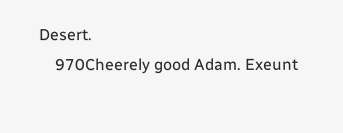Desert.
    970Cheerely good Adam. Exeunt